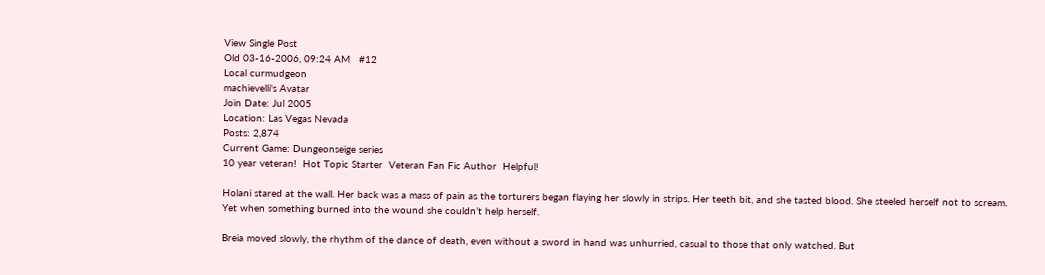View Single Post
Old 03-16-2006, 09:24 AM   #12
Local curmudgeon
machievelli's Avatar
Join Date: Jul 2005
Location: Las Vegas Nevada
Posts: 2,874
Current Game: Dungeonseige series
10 year veteran!  Hot Topic Starter  Veteran Fan Fic Author  Helpful!

Holani stared at the wall. Her back was a mass of pain as the torturers began flaying her slowly in strips. Her teeth bit, and she tasted blood. She steeled herself not to scream. Yet when something burned into the wound she couldn’t help herself.

Breia moved slowly, the rhythm of the dance of death, even without a sword in hand was unhurried, casual to those that only watched. But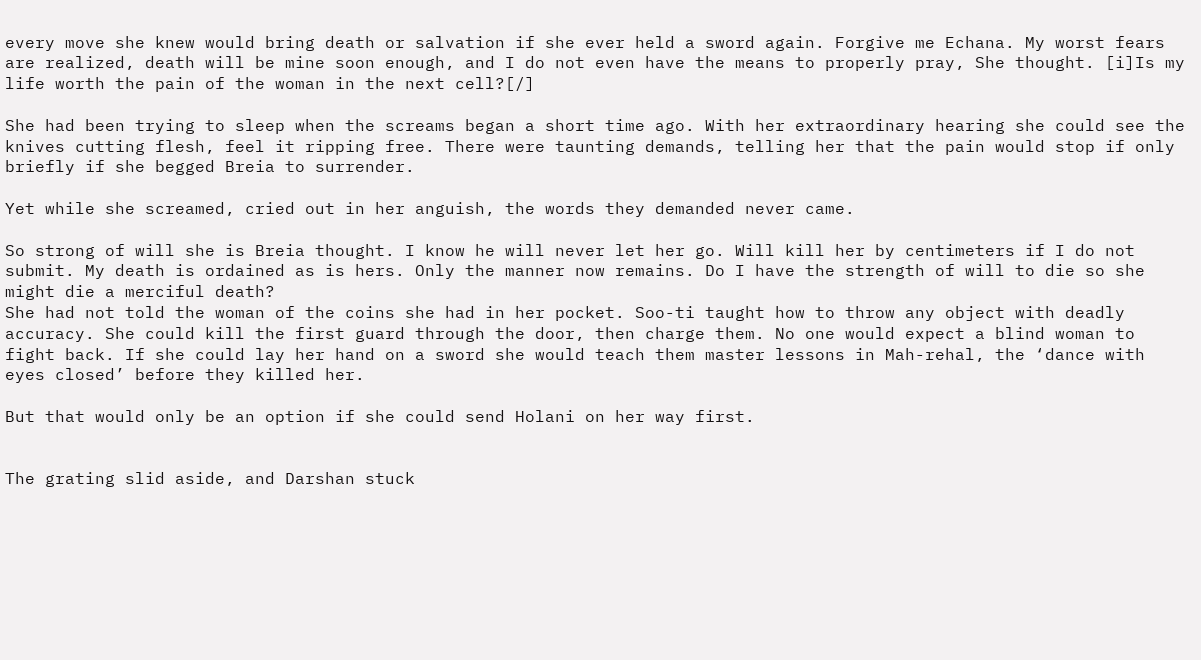every move she knew would bring death or salvation if she ever held a sword again. Forgive me Echana. My worst fears are realized, death will be mine soon enough, and I do not even have the means to properly pray, She thought. [i]Is my life worth the pain of the woman in the next cell?[/]

She had been trying to sleep when the screams began a short time ago. With her extraordinary hearing she could see the knives cutting flesh, feel it ripping free. There were taunting demands, telling her that the pain would stop if only briefly if she begged Breia to surrender.

Yet while she screamed, cried out in her anguish, the words they demanded never came.

So strong of will she is Breia thought. I know he will never let her go. Will kill her by centimeters if I do not submit. My death is ordained as is hers. Only the manner now remains. Do I have the strength of will to die so she might die a merciful death?
She had not told the woman of the coins she had in her pocket. Soo-ti taught how to throw any object with deadly accuracy. She could kill the first guard through the door, then charge them. No one would expect a blind woman to fight back. If she could lay her hand on a sword she would teach them master lessons in Mah-rehal, the ‘dance with eyes closed’ before they killed her.

But that would only be an option if she could send Holani on her way first.


The grating slid aside, and Darshan stuck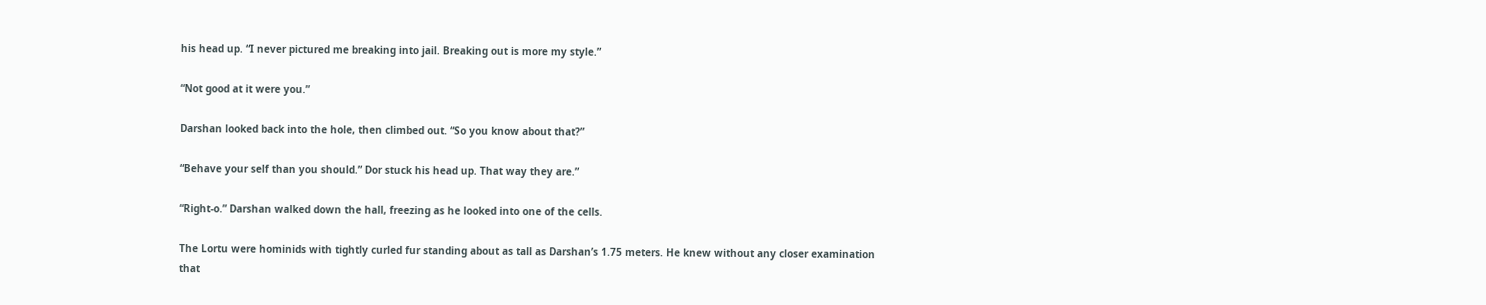his head up. “I never pictured me breaking into jail. Breaking out is more my style.”

“Not good at it were you.”

Darshan looked back into the hole, then climbed out. “So you know about that?”

“Behave your self than you should.” Dor stuck his head up. That way they are.”

“Right-o.” Darshan walked down the hall, freezing as he looked into one of the cells.

The Lortu were hominids with tightly curled fur standing about as tall as Darshan’s 1.75 meters. He knew without any closer examination that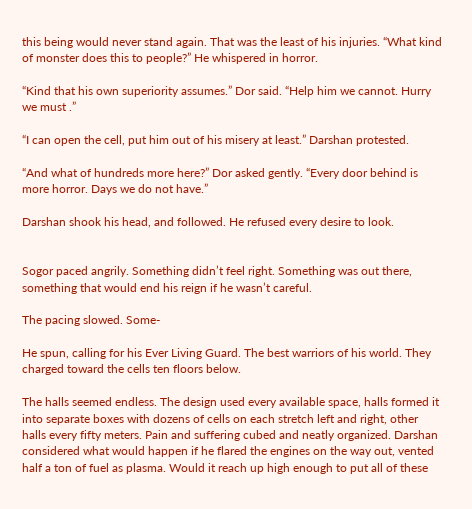this being would never stand again. That was the least of his injuries. “What kind of monster does this to people?” He whispered in horror.

“Kind that his own superiority assumes.” Dor said. “Help him we cannot. Hurry we must .”

“I can open the cell, put him out of his misery at least.” Darshan protested.

“And what of hundreds more here?” Dor asked gently. “Every door behind is more horror. Days we do not have.”

Darshan shook his head, and followed. He refused every desire to look.


Sogor paced angrily. Something didn’t feel right. Something was out there, something that would end his reign if he wasn’t careful.

The pacing slowed. Some-

He spun, calling for his Ever Living Guard. The best warriors of his world. They charged toward the cells ten floors below.

The halls seemed endless. The design used every available space, halls formed it into separate boxes with dozens of cells on each stretch left and right, other halls every fifty meters. Pain and suffering cubed and neatly organized. Darshan considered what would happen if he flared the engines on the way out, vented half a ton of fuel as plasma. Would it reach up high enough to put all of these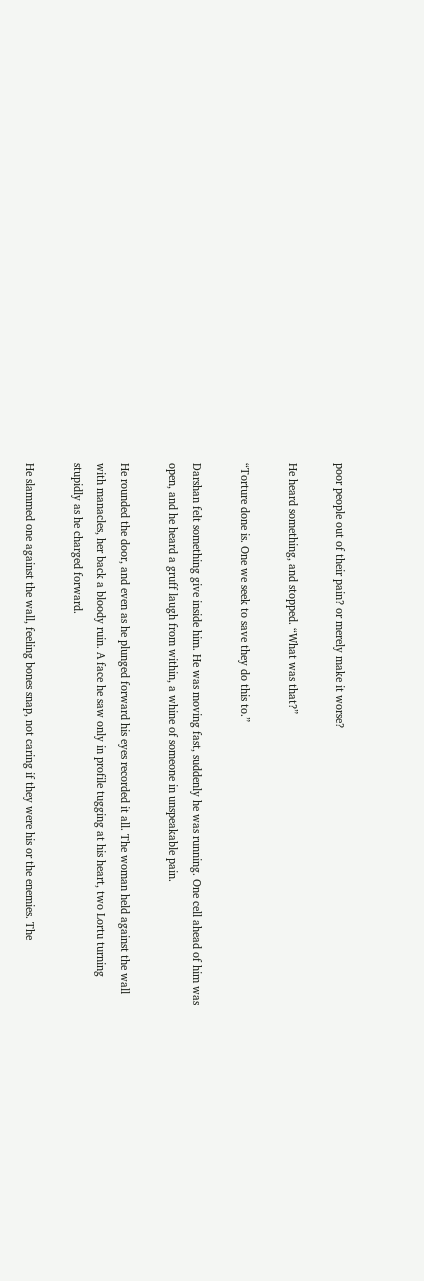poor people out of their pain? or merely make it worse?

He heard something, and stopped. “What was that?”

“Torture done is. One we seek to save they do this to.”

Darshan felt something give inside him. He was moving fast, suddenly he was running. One cell ahead of him was open, and he heard a gruff laugh from within, a whine of someone in unspeakable pain.

He rounded the door, and even as he plunged forward his eyes recorded it all. The woman held against the wall with manacles, her back a bloody ruin. A face he saw only in profile tugging at his heart, two Lortu turning stupidly as he charged forward.

He slammed one against the wall, feeling bones snap, not caring if they were his or the enemies. The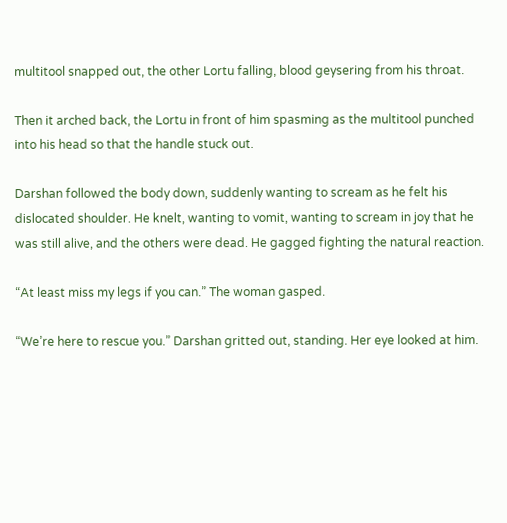multitool snapped out, the other Lortu falling, blood geysering from his throat.

Then it arched back, the Lortu in front of him spasming as the multitool punched into his head so that the handle stuck out.

Darshan followed the body down, suddenly wanting to scream as he felt his dislocated shoulder. He knelt, wanting to vomit, wanting to scream in joy that he was still alive, and the others were dead. He gagged fighting the natural reaction.

“At least miss my legs if you can.” The woman gasped.

“We’re here to rescue you.” Darshan gritted out, standing. Her eye looked at him.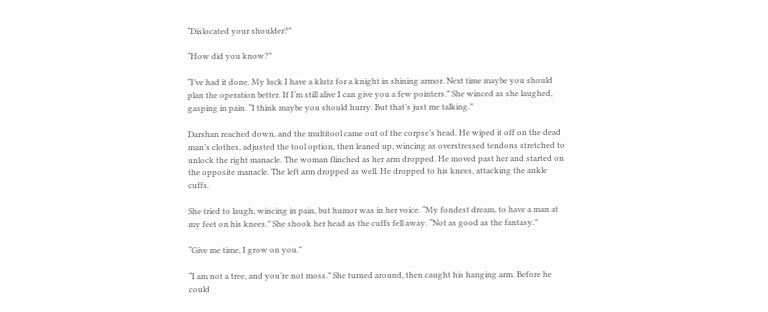“Dislocated your shoulder?”

“How did you know?”

“I’ve had it done. My luck I have a klutz for a knight in shining armor. Next time maybe you should plan the operation better. If I‘m still alive I can give you a few pointers.” She winced as she laughed, gasping in pain. “I think maybe you should hurry. But that’s just me talking.”

Darshan reached down, and the multitool came out of the corpse’s head. He wiped it off on the dead man’s clothes, adjusted the tool option, then leaned up, wincing as overstressed tendons stretched to unlock the right manacle. The woman flinched as her arm dropped. He moved past her and started on the opposite manacle. The left arm dropped as well. He dropped to his knees, attacking the ankle cuffs.

She tried to laugh, wincing in pain, but humor was in her voice. “My fondest dream, to have a man at my feet on his knees.” She shook her head as the cuffs fell away. “Not as good as the fantasy.”

“Give me time, I grow on you.”

“I am not a tree, and you’re not moss.” She turned around, then caught his hanging arm. Before he could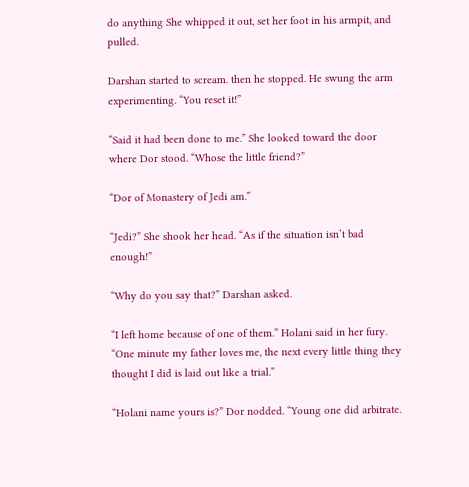do anything She whipped it out, set her foot in his armpit, and pulled.

Darshan started to scream. then he stopped. He swung the arm experimenting. “You reset it!”

“Said it had been done to me.” She looked toward the door where Dor stood. “Whose the little friend?”

“Dor of Monastery of Jedi am.”

“Jedi?” She shook her head. “As if the situation isn’t bad enough!”

“Why do you say that?” Darshan asked.

“I left home because of one of them.” Holani said in her fury. “One minute my father loves me, the next every little thing they thought I did is laid out like a trial.”

“Holani name yours is?” Dor nodded. “Young one did arbitrate.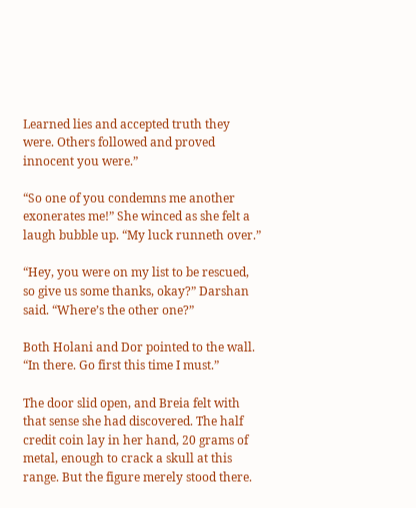Learned lies and accepted truth they were. Others followed and proved innocent you were.”

“So one of you condemns me another exonerates me!” She winced as she felt a laugh bubble up. “My luck runneth over.”

“Hey, you were on my list to be rescued, so give us some thanks, okay?” Darshan said. “Where’s the other one?”

Both Holani and Dor pointed to the wall. “In there. Go first this time I must.”

The door slid open, and Breia felt with that sense she had discovered. The half credit coin lay in her hand, 20 grams of metal, enough to crack a skull at this range. But the figure merely stood there.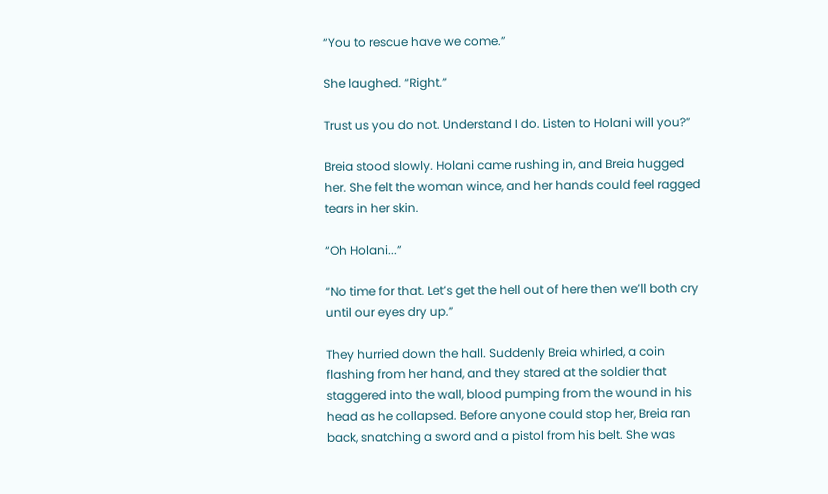“You to rescue have we come.”

She laughed. “Right.”

Trust us you do not. Understand I do. Listen to Holani will you?”

Breia stood slowly. Holani came rushing in, and Breia hugged her. She felt the woman wince, and her hands could feel ragged tears in her skin.

“Oh Holani...”

“No time for that. Let’s get the hell out of here then we’ll both cry until our eyes dry up.”

They hurried down the hall. Suddenly Breia whirled, a coin flashing from her hand, and they stared at the soldier that staggered into the wall, blood pumping from the wound in his head as he collapsed. Before anyone could stop her, Breia ran back, snatching a sword and a pistol from his belt. She was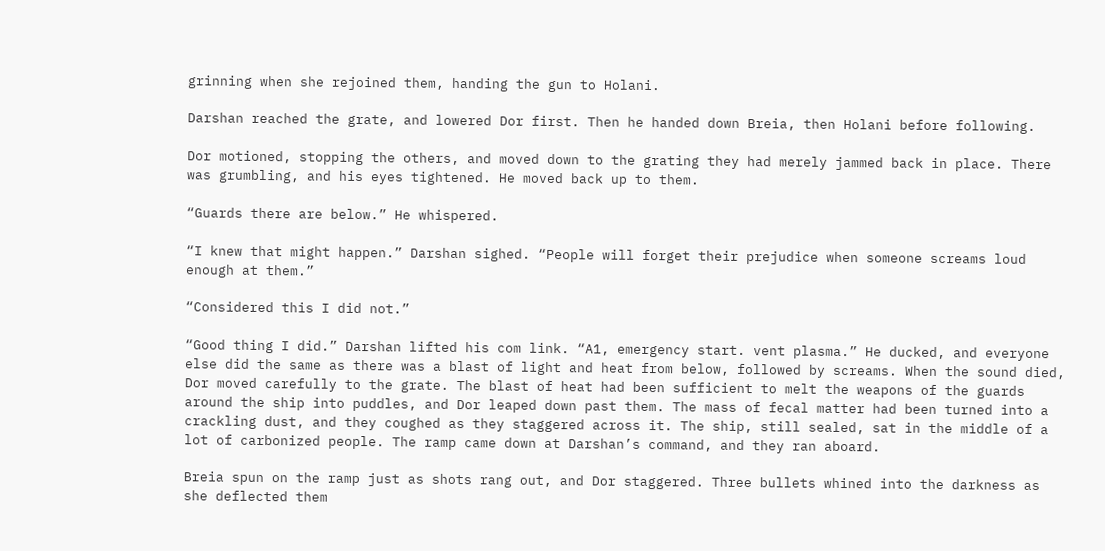grinning when she rejoined them, handing the gun to Holani.

Darshan reached the grate, and lowered Dor first. Then he handed down Breia, then Holani before following.

Dor motioned, stopping the others, and moved down to the grating they had merely jammed back in place. There was grumbling, and his eyes tightened. He moved back up to them.

“Guards there are below.” He whispered.

“I knew that might happen.” Darshan sighed. “People will forget their prejudice when someone screams loud enough at them.”

“Considered this I did not.”

“Good thing I did.” Darshan lifted his com link. “A1, emergency start. vent plasma.” He ducked, and everyone else did the same as there was a blast of light and heat from below, followed by screams. When the sound died, Dor moved carefully to the grate. The blast of heat had been sufficient to melt the weapons of the guards around the ship into puddles, and Dor leaped down past them. The mass of fecal matter had been turned into a crackling dust, and they coughed as they staggered across it. The ship, still sealed, sat in the middle of a lot of carbonized people. The ramp came down at Darshan’s command, and they ran aboard.

Breia spun on the ramp just as shots rang out, and Dor staggered. Three bullets whined into the darkness as she deflected them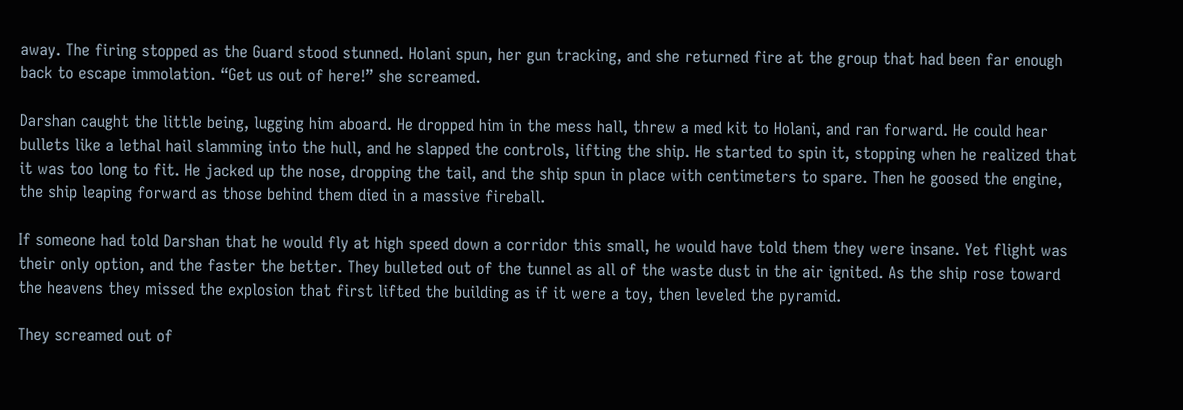away. The firing stopped as the Guard stood stunned. Holani spun, her gun tracking, and she returned fire at the group that had been far enough back to escape immolation. “Get us out of here!” she screamed.

Darshan caught the little being, lugging him aboard. He dropped him in the mess hall, threw a med kit to Holani, and ran forward. He could hear bullets like a lethal hail slamming into the hull, and he slapped the controls, lifting the ship. He started to spin it, stopping when he realized that it was too long to fit. He jacked up the nose, dropping the tail, and the ship spun in place with centimeters to spare. Then he goosed the engine, the ship leaping forward as those behind them died in a massive fireball.

If someone had told Darshan that he would fly at high speed down a corridor this small, he would have told them they were insane. Yet flight was their only option, and the faster the better. They bulleted out of the tunnel as all of the waste dust in the air ignited. As the ship rose toward the heavens they missed the explosion that first lifted the building as if it were a toy, then leveled the pyramid.

They screamed out of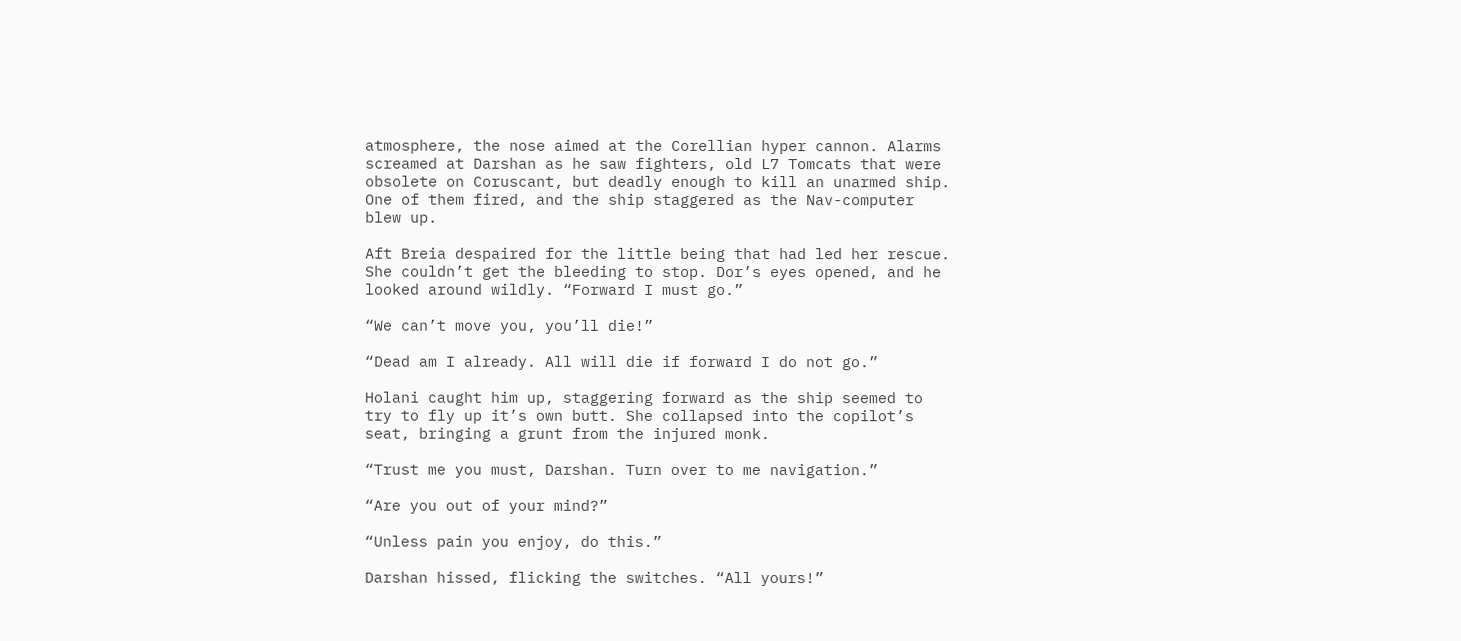atmosphere, the nose aimed at the Corellian hyper cannon. Alarms screamed at Darshan as he saw fighters, old L7 Tomcats that were obsolete on Coruscant, but deadly enough to kill an unarmed ship. One of them fired, and the ship staggered as the Nav-computer blew up.

Aft Breia despaired for the little being that had led her rescue. She couldn’t get the bleeding to stop. Dor’s eyes opened, and he looked around wildly. “Forward I must go.”

“We can’t move you, you’ll die!”

“Dead am I already. All will die if forward I do not go.”

Holani caught him up, staggering forward as the ship seemed to try to fly up it’s own butt. She collapsed into the copilot’s seat, bringing a grunt from the injured monk.

“Trust me you must, Darshan. Turn over to me navigation.”

“Are you out of your mind?”

“Unless pain you enjoy, do this.”

Darshan hissed, flicking the switches. “All yours!”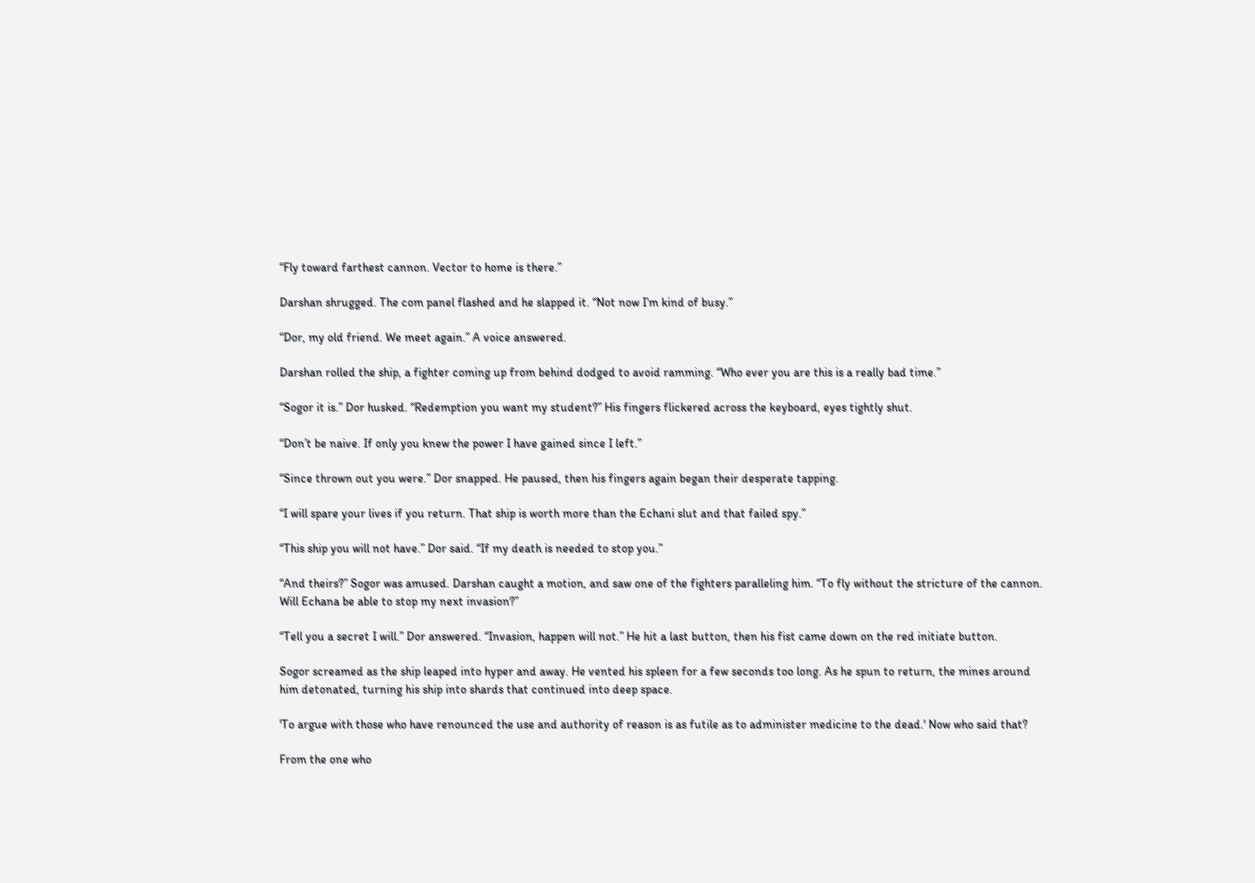“Fly toward farthest cannon. Vector to home is there.”

Darshan shrugged. The com panel flashed and he slapped it. “Not now I’m kind of busy.”

“Dor, my old friend. We meet again.” A voice answered.

Darshan rolled the ship, a fighter coming up from behind dodged to avoid ramming. “Who ever you are this is a really bad time.”

“Sogor it is.” Dor husked. “Redemption you want my student?” His fingers flickered across the keyboard, eyes tightly shut.

“Don’t be naive. If only you knew the power I have gained since I left.”

“Since thrown out you were.” Dor snapped. He paused, then his fingers again began their desperate tapping.

“I will spare your lives if you return. That ship is worth more than the Echani slut and that failed spy.”

“This ship you will not have.” Dor said. “If my death is needed to stop you.”

“And theirs?” Sogor was amused. Darshan caught a motion, and saw one of the fighters paralleling him. “To fly without the stricture of the cannon. Will Echana be able to stop my next invasion?”

“Tell you a secret I will.” Dor answered. “Invasion, happen will not.” He hit a last button, then his fist came down on the red initiate button.

Sogor screamed as the ship leaped into hyper and away. He vented his spleen for a few seconds too long. As he spun to return, the mines around him detonated, turning his ship into shards that continued into deep space.

'To argue with those who have renounced the use and authority of reason is as futile as to administer medicine to the dead.' Now who said that?

From the one who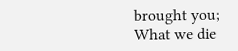brought you;
What we die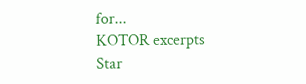for...
KOTOR excerpts
Star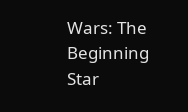Wars: The Beginning
Star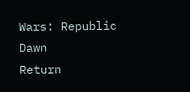Wars: Republic Dawn
Return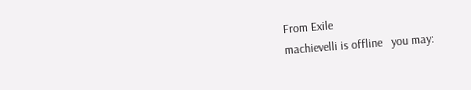From Exile
machievelli is offline   you may: